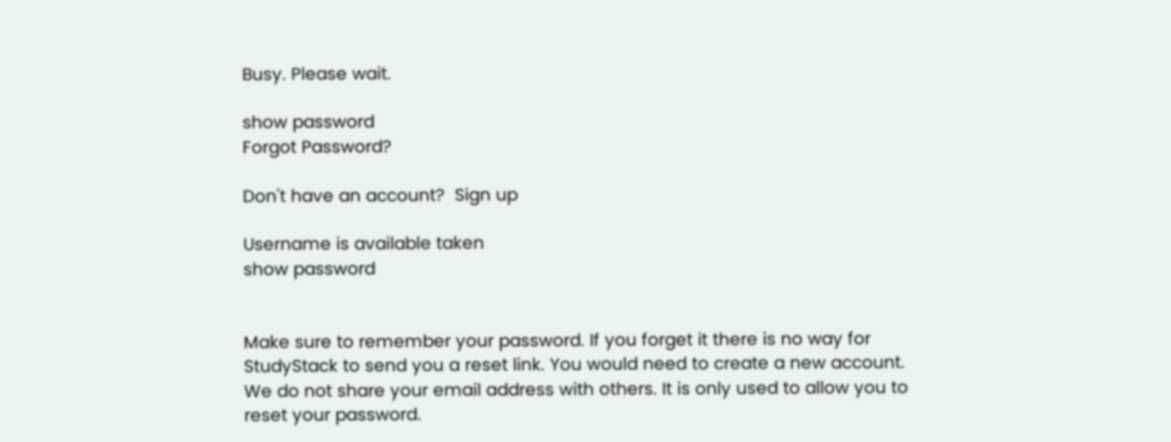Busy. Please wait.

show password
Forgot Password?

Don't have an account?  Sign up

Username is available taken
show password


Make sure to remember your password. If you forget it there is no way for StudyStack to send you a reset link. You would need to create a new account.
We do not share your email address with others. It is only used to allow you to reset your password.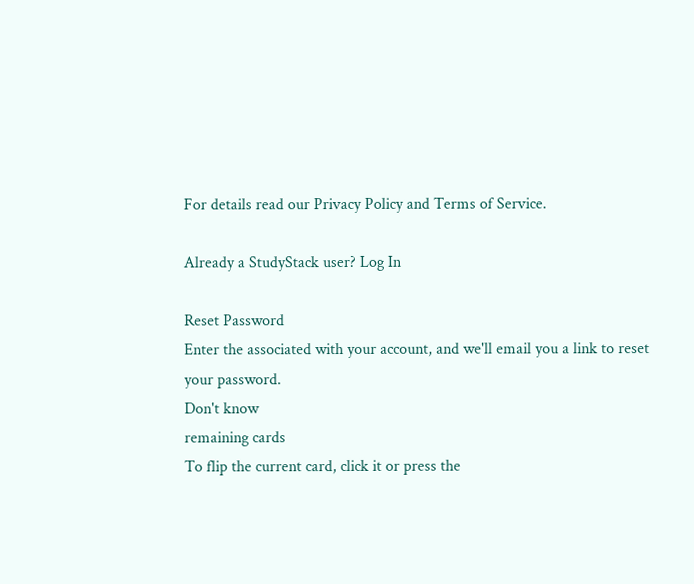For details read our Privacy Policy and Terms of Service.

Already a StudyStack user? Log In

Reset Password
Enter the associated with your account, and we'll email you a link to reset your password.
Don't know
remaining cards
To flip the current card, click it or press the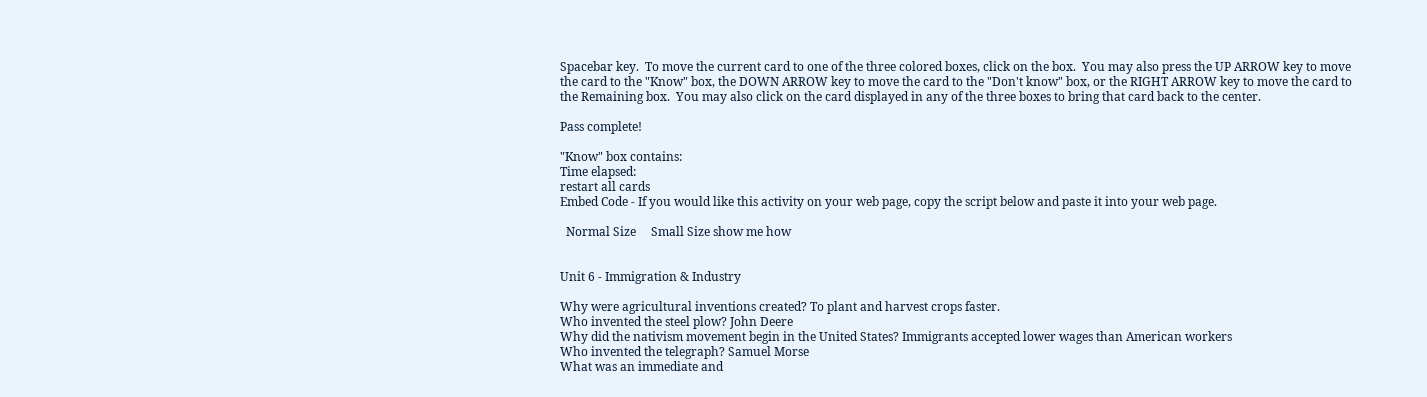Spacebar key.  To move the current card to one of the three colored boxes, click on the box.  You may also press the UP ARROW key to move the card to the "Know" box, the DOWN ARROW key to move the card to the "Don't know" box, or the RIGHT ARROW key to move the card to the Remaining box.  You may also click on the card displayed in any of the three boxes to bring that card back to the center.

Pass complete!

"Know" box contains:
Time elapsed:
restart all cards
Embed Code - If you would like this activity on your web page, copy the script below and paste it into your web page.

  Normal Size     Small Size show me how


Unit 6 - Immigration & Industry

Why were agricultural inventions created? To plant and harvest crops faster.
Who invented the steel plow? John Deere
Why did the nativism movement begin in the United States? Immigrants accepted lower wages than American workers
Who invented the telegraph? Samuel Morse
What was an immediate and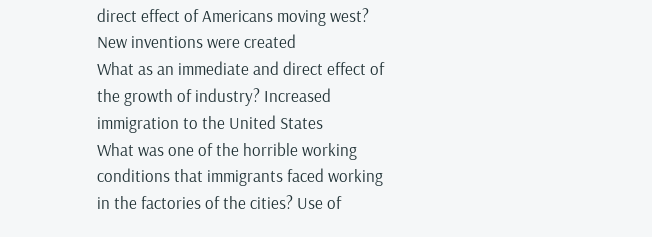direct effect of Americans moving west? New inventions were created
What as an immediate and direct effect of the growth of industry? Increased immigration to the United States
What was one of the horrible working conditions that immigrants faced working in the factories of the cities? Use of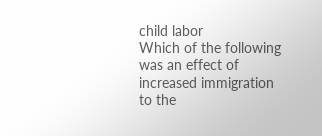child labor
Which of the following was an effect of increased immigration to the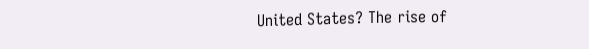United States? The rise of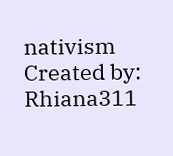nativism
Created by: Rhiana311